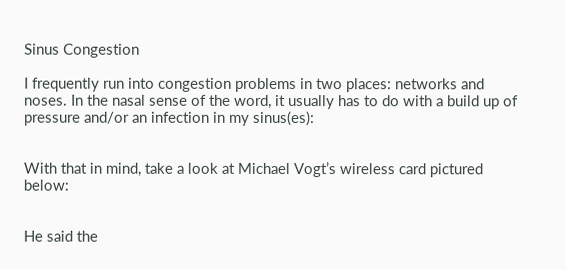Sinus Congestion

I frequently run into congestion problems in two places: networks and noses. In the nasal sense of the word, it usually has to do with a build up of pressure and/or an infection in my sinus(es):


With that in mind, take a look at Michael Vogt’s wireless card pictured below:


He said the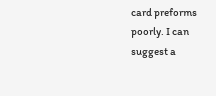card preforms poorly. I can suggest a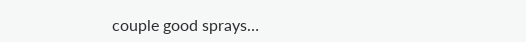couple good sprays…